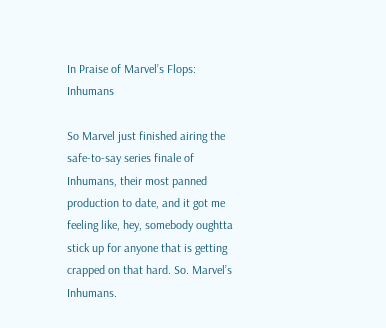In Praise of Marvel’s Flops: Inhumans

So Marvel just finished airing the safe-to-say series finale of Inhumans, their most panned production to date, and it got me feeling like, hey, somebody oughtta stick up for anyone that is getting crapped on that hard. So. Marvel’s Inhumans.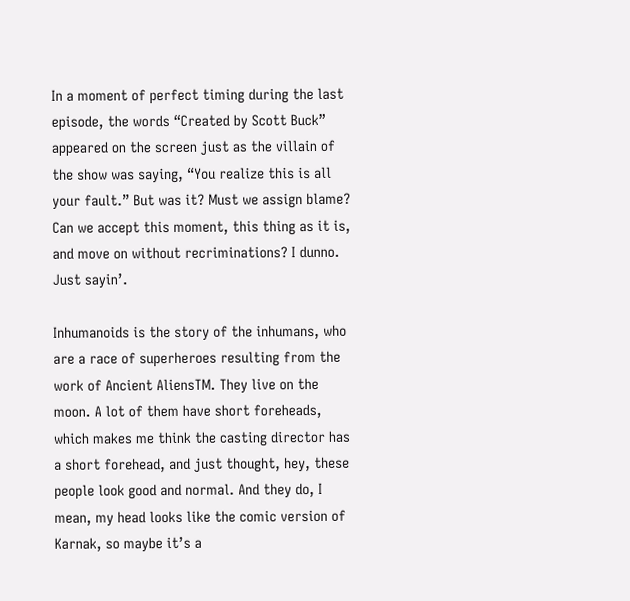In a moment of perfect timing during the last episode, the words “Created by Scott Buck” appeared on the screen just as the villain of the show was saying, “You realize this is all your fault.” But was it? Must we assign blame? Can we accept this moment, this thing as it is, and move on without recriminations? I dunno. Just sayin’.

Inhumanoids is the story of the inhumans, who are a race of superheroes resulting from the work of Ancient AliensTM. They live on the moon. A lot of them have short foreheads, which makes me think the casting director has a short forehead, and just thought, hey, these people look good and normal. And they do, I mean, my head looks like the comic version of Karnak, so maybe it’s a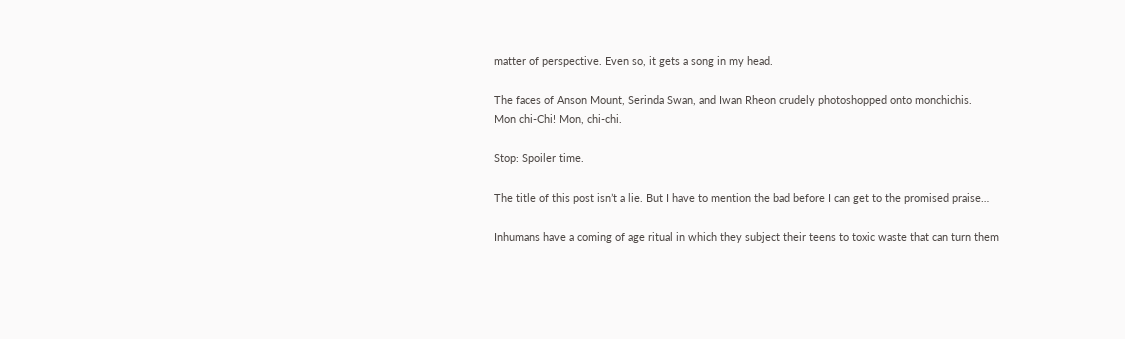matter of perspective. Even so, it gets a song in my head.

The faces of Anson Mount, Serinda Swan, and Iwan Rheon crudely photoshopped onto monchichis.
Mon chi-Chi! Mon, chi-chi.

Stop: Spoiler time.

The title of this post isn’t a lie. But I have to mention the bad before I can get to the promised praise…

Inhumans have a coming of age ritual in which they subject their teens to toxic waste that can turn them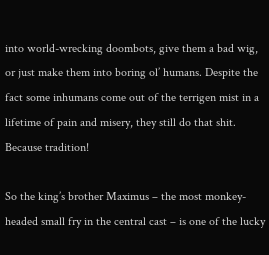into world-wrecking doombots, give them a bad wig, or just make them into boring ol’ humans. Despite the fact some inhumans come out of the terrigen mist in a lifetime of pain and misery, they still do that shit. Because tradition!

So the king’s brother Maximus – the most monkey-headed small fry in the central cast – is one of the lucky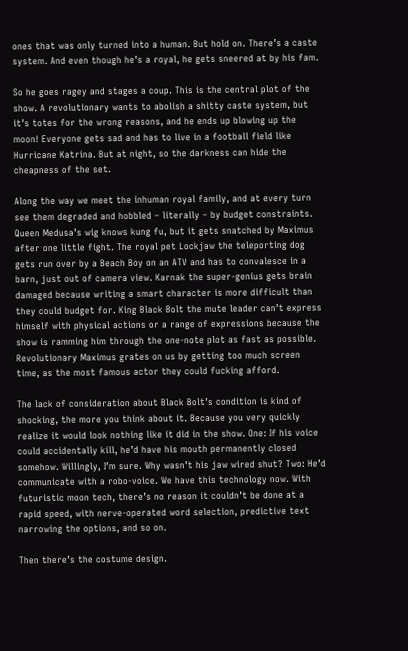ones that was only turned into a human. But hold on. There’s a caste system. And even though he’s a royal, he gets sneered at by his fam.

So he goes ragey and stages a coup. This is the central plot of the show. A revolutionary wants to abolish a shitty caste system, but it’s totes for the wrong reasons, and he ends up blowing up the moon! Everyone gets sad and has to live in a football field like Hurricane Katrina. But at night, so the darkness can hide the cheapness of the set.

Along the way we meet the inhuman royal family, and at every turn see them degraded and hobbled – literally – by budget constraints. Queen Medusa’s wig knows kung fu, but it gets snatched by Maximus after one little fight. The royal pet Lockjaw the teleporting dog gets run over by a Beach Boy on an ATV and has to convalesce in a barn, just out of camera view. Karnak the super-genius gets brain damaged because writing a smart character is more difficult than they could budget for. King Black Bolt the mute leader can’t express himself with physical actions or a range of expressions because the show is ramming him through the one-note plot as fast as possible. Revolutionary Maximus grates on us by getting too much screen time, as the most famous actor they could fucking afford.

The lack of consideration about Black Bolt’s condition is kind of shocking, the more you think about it. Because you very quickly realize it would look nothing like it did in the show. One: If his voice could accidentally kill, he’d have his mouth permanently closed somehow. Willingly, I’m sure. Why wasn’t his jaw wired shut? Two: He’d communicate with a robo-voice. We have this technology now. With futuristic moon tech, there’s no reason it couldn’t be done at a rapid speed, with nerve-operated word selection, predictive text narrowing the options, and so on.

Then there’s the costume design.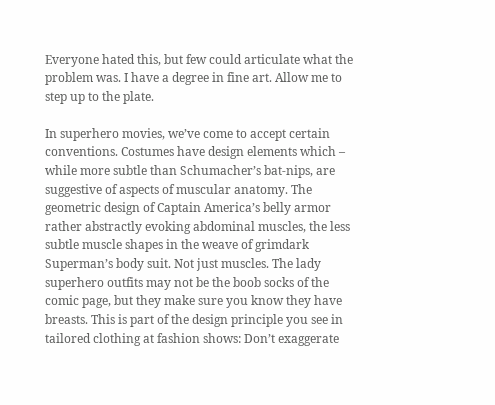Everyone hated this, but few could articulate what the problem was. I have a degree in fine art. Allow me to step up to the plate.

In superhero movies, we’ve come to accept certain conventions. Costumes have design elements which – while more subtle than Schumacher’s bat-nips, are suggestive of aspects of muscular anatomy. The geometric design of Captain America’s belly armor rather abstractly evoking abdominal muscles, the less subtle muscle shapes in the weave of grimdark Superman’s body suit. Not just muscles. The lady superhero outfits may not be the boob socks of the comic page, but they make sure you know they have breasts. This is part of the design principle you see in tailored clothing at fashion shows: Don’t exaggerate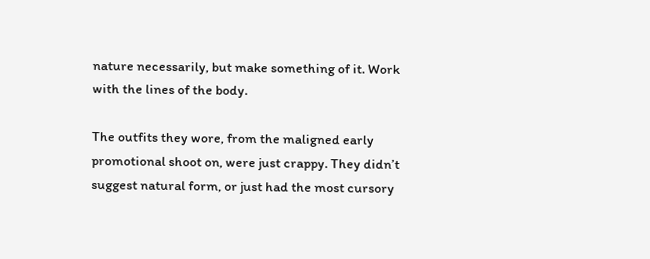nature necessarily, but make something of it. Work with the lines of the body.

The outfits they wore, from the maligned early promotional shoot on, were just crappy. They didn’t suggest natural form, or just had the most cursory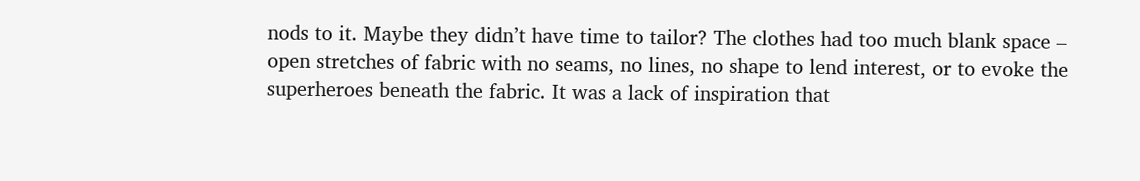nods to it. Maybe they didn’t have time to tailor? The clothes had too much blank space – open stretches of fabric with no seams, no lines, no shape to lend interest, or to evoke the superheroes beneath the fabric. It was a lack of inspiration that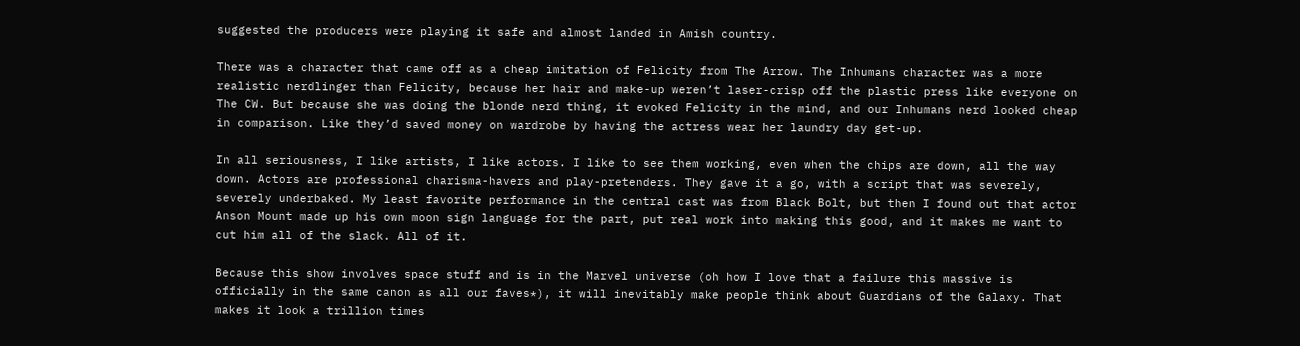suggested the producers were playing it safe and almost landed in Amish country.

There was a character that came off as a cheap imitation of Felicity from The Arrow. The Inhumans character was a more realistic nerdlinger than Felicity, because her hair and make-up weren’t laser-crisp off the plastic press like everyone on The CW. But because she was doing the blonde nerd thing, it evoked Felicity in the mind, and our Inhumans nerd looked cheap in comparison. Like they’d saved money on wardrobe by having the actress wear her laundry day get-up.

In all seriousness, I like artists, I like actors. I like to see them working, even when the chips are down, all the way down. Actors are professional charisma-havers and play-pretenders. They gave it a go, with a script that was severely, severely underbaked. My least favorite performance in the central cast was from Black Bolt, but then I found out that actor Anson Mount made up his own moon sign language for the part, put real work into making this good, and it makes me want to cut him all of the slack. All of it.

Because this show involves space stuff and is in the Marvel universe (oh how I love that a failure this massive is officially in the same canon as all our faves*), it will inevitably make people think about Guardians of the Galaxy. That makes it look a trillion times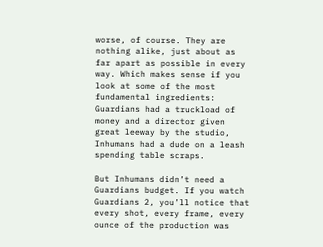worse, of course. They are nothing alike, just about as far apart as possible in every way. Which makes sense if you look at some of the most fundamental ingredients: Guardians had a truckload of money and a director given great leeway by the studio, Inhumans had a dude on a leash spending table scraps.

But Inhumans didn’t need a Guardians budget. If you watch Guardians 2, you’ll notice that every shot, every frame, every ounce of the production was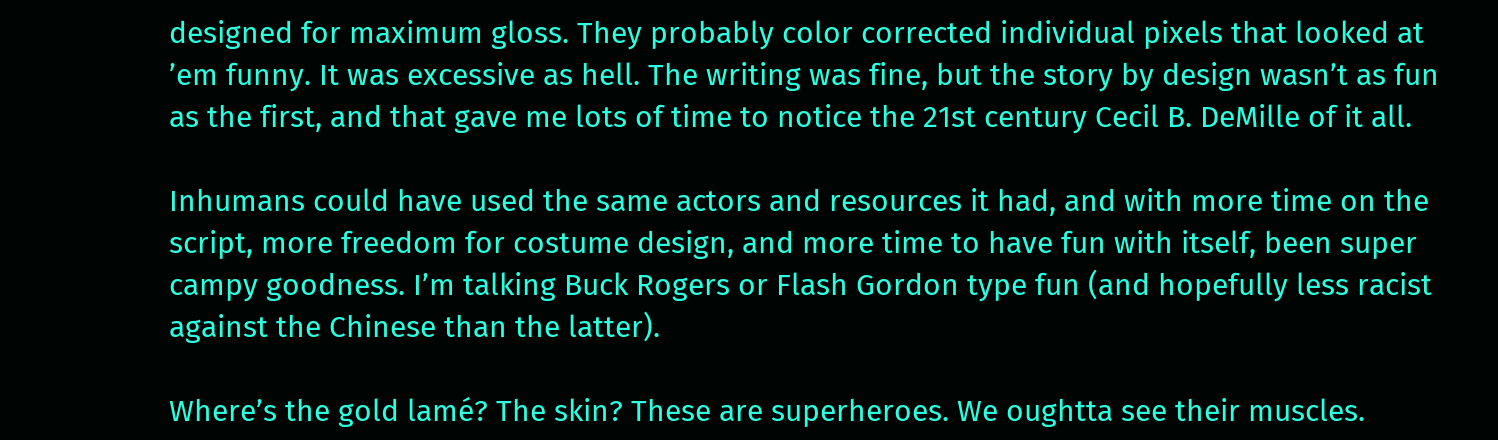designed for maximum gloss. They probably color corrected individual pixels that looked at ’em funny. It was excessive as hell. The writing was fine, but the story by design wasn’t as fun as the first, and that gave me lots of time to notice the 21st century Cecil B. DeMille of it all.

Inhumans could have used the same actors and resources it had, and with more time on the script, more freedom for costume design, and more time to have fun with itself, been super campy goodness. I’m talking Buck Rogers or Flash Gordon type fun (and hopefully less racist against the Chinese than the latter).

Where’s the gold lamé? The skin? These are superheroes. We oughtta see their muscles.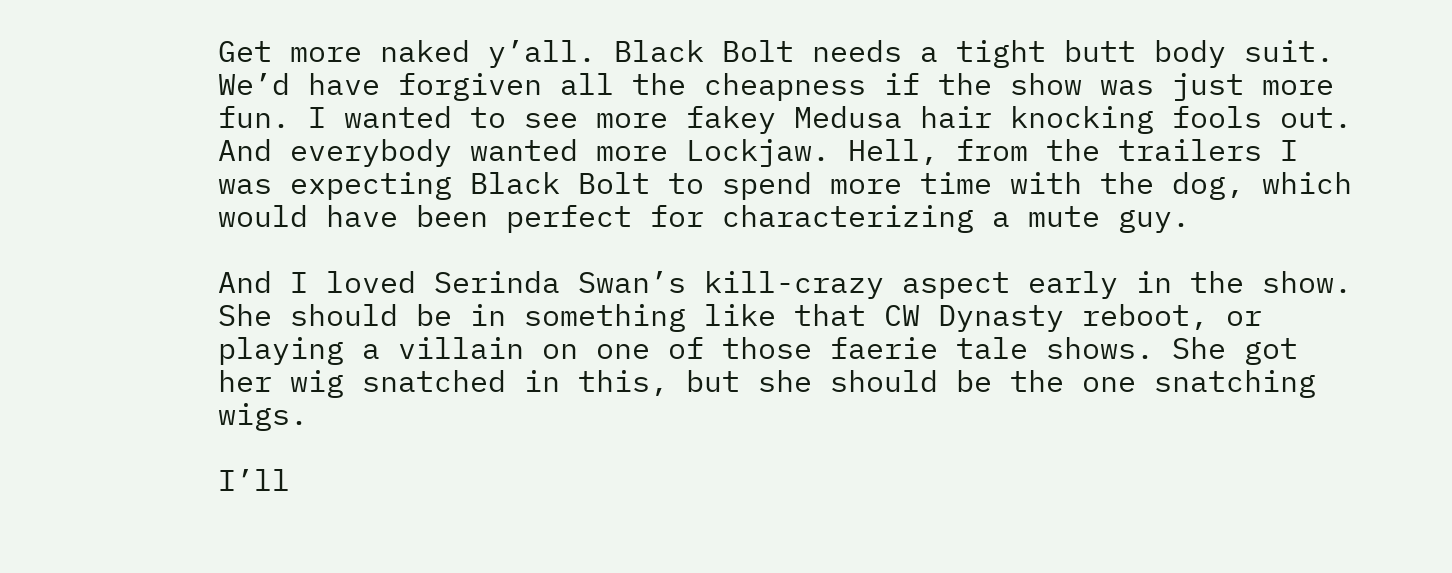Get more naked y’all. Black Bolt needs a tight butt body suit. We’d have forgiven all the cheapness if the show was just more fun. I wanted to see more fakey Medusa hair knocking fools out. And everybody wanted more Lockjaw. Hell, from the trailers I was expecting Black Bolt to spend more time with the dog, which would have been perfect for characterizing a mute guy.

And I loved Serinda Swan’s kill-crazy aspect early in the show. She should be in something like that CW Dynasty reboot, or playing a villain on one of those faerie tale shows. She got her wig snatched in this, but she should be the one snatching wigs.

I’ll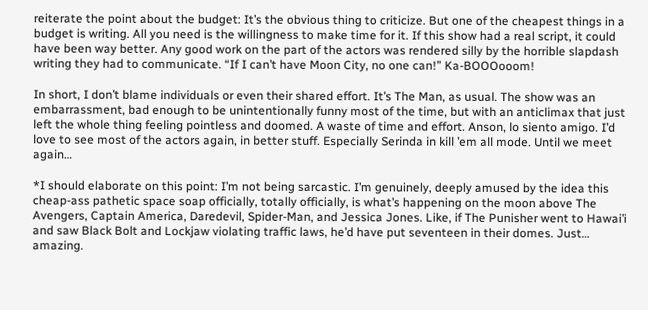reiterate the point about the budget: It’s the obvious thing to criticize. But one of the cheapest things in a budget is writing. All you need is the willingness to make time for it. If this show had a real script, it could have been way better. Any good work on the part of the actors was rendered silly by the horrible slapdash writing they had to communicate. “If I can’t have Moon City, no one can!” Ka-BOOOooom!

In short, I don’t blame individuals or even their shared effort. It’s The Man, as usual. The show was an embarrassment, bad enough to be unintentionally funny most of the time, but with an anticlimax that just left the whole thing feeling pointless and doomed. A waste of time and effort. Anson, lo siento amigo. I’d love to see most of the actors again, in better stuff. Especially Serinda in kill ’em all mode. Until we meet again…

*I should elaborate on this point: I’m not being sarcastic. I’m genuinely, deeply amused by the idea this cheap-ass pathetic space soap officially, totally officially, is what’s happening on the moon above The Avengers, Captain America, Daredevil, Spider-Man, and Jessica Jones. Like, if The Punisher went to Hawai’i and saw Black Bolt and Lockjaw violating traffic laws, he’d have put seventeen in their domes. Just… amazing.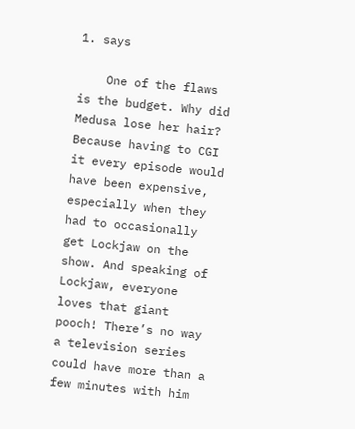1. says

    One of the flaws is the budget. Why did Medusa lose her hair? Because having to CGI it every episode would have been expensive, especially when they had to occasionally get Lockjaw on the show. And speaking of Lockjaw, everyone loves that giant pooch! There’s no way a television series could have more than a few minutes with him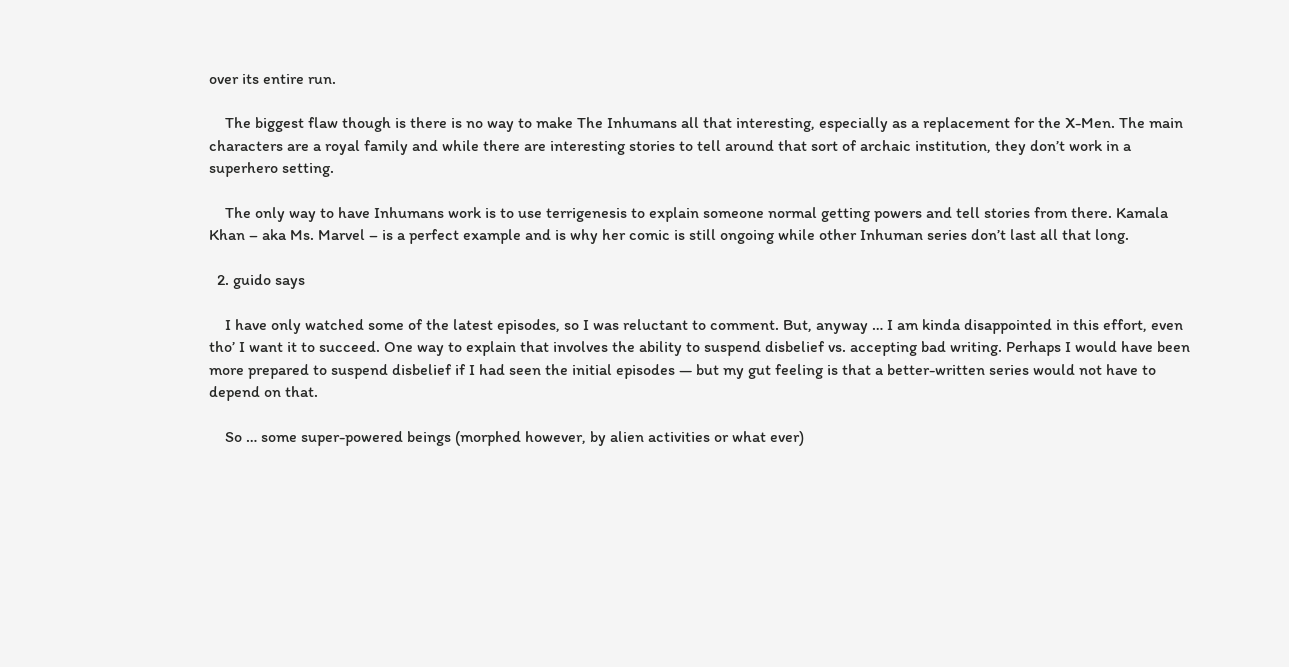over its entire run.

    The biggest flaw though is there is no way to make The Inhumans all that interesting, especially as a replacement for the X-Men. The main characters are a royal family and while there are interesting stories to tell around that sort of archaic institution, they don’t work in a superhero setting.

    The only way to have Inhumans work is to use terrigenesis to explain someone normal getting powers and tell stories from there. Kamala Khan – aka Ms. Marvel – is a perfect example and is why her comic is still ongoing while other Inhuman series don’t last all that long.

  2. guido says

    I have only watched some of the latest episodes, so I was reluctant to comment. But, anyway … I am kinda disappointed in this effort, even tho’ I want it to succeed. One way to explain that involves the ability to suspend disbelief vs. accepting bad writing. Perhaps I would have been more prepared to suspend disbelief if I had seen the initial episodes — but my gut feeling is that a better-written series would not have to depend on that.

    So … some super-powered beings (morphed however, by alien activities or what ever)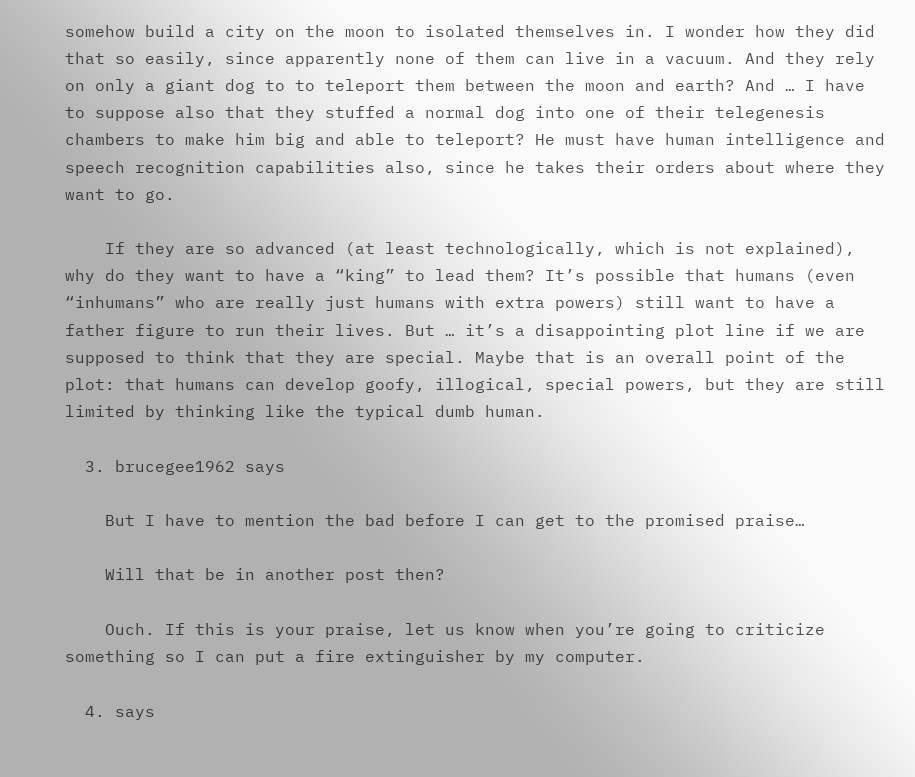somehow build a city on the moon to isolated themselves in. I wonder how they did that so easily, since apparently none of them can live in a vacuum. And they rely on only a giant dog to to teleport them between the moon and earth? And … I have to suppose also that they stuffed a normal dog into one of their telegenesis chambers to make him big and able to teleport? He must have human intelligence and speech recognition capabilities also, since he takes their orders about where they want to go.

    If they are so advanced (at least technologically, which is not explained), why do they want to have a “king” to lead them? It’s possible that humans (even “inhumans” who are really just humans with extra powers) still want to have a father figure to run their lives. But … it’s a disappointing plot line if we are supposed to think that they are special. Maybe that is an overall point of the plot: that humans can develop goofy, illogical, special powers, but they are still limited by thinking like the typical dumb human.

  3. brucegee1962 says

    But I have to mention the bad before I can get to the promised praise…

    Will that be in another post then?

    Ouch. If this is your praise, let us know when you’re going to criticize something so I can put a fire extinguisher by my computer.

  4. says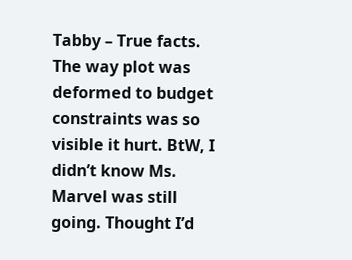Tabby – True facts. The way plot was deformed to budget constraints was so visible it hurt. BtW, I didn’t know Ms. Marvel was still going. Thought I’d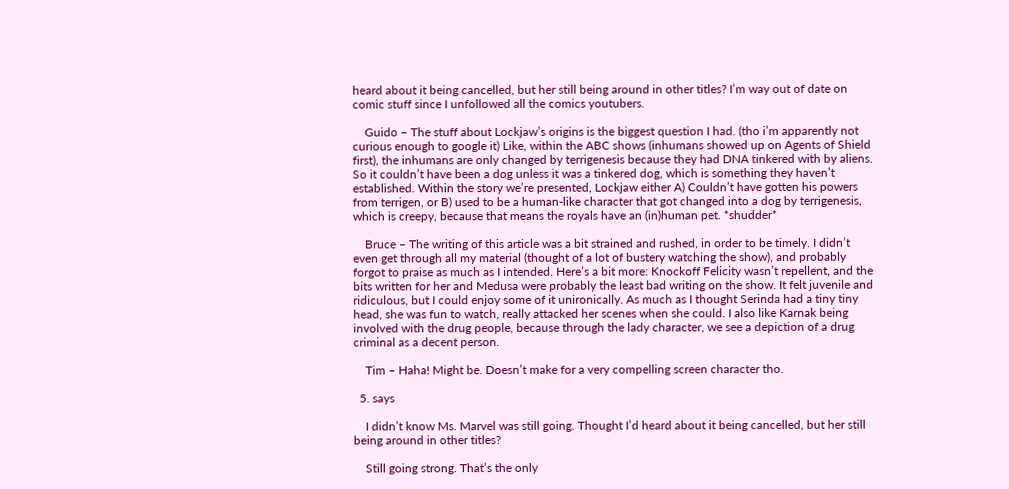heard about it being cancelled, but her still being around in other titles? I’m way out of date on comic stuff since I unfollowed all the comics youtubers.

    Guido – The stuff about Lockjaw’s origins is the biggest question I had. (tho i’m apparently not curious enough to google it) Like, within the ABC shows (inhumans showed up on Agents of Shield first), the inhumans are only changed by terrigenesis because they had DNA tinkered with by aliens. So it couldn’t have been a dog unless it was a tinkered dog, which is something they haven’t established. Within the story we’re presented, Lockjaw either A) Couldn’t have gotten his powers from terrigen, or B) used to be a human-like character that got changed into a dog by terrigenesis, which is creepy, because that means the royals have an (in)human pet. *shudder*

    Bruce – The writing of this article was a bit strained and rushed, in order to be timely. I didn’t even get through all my material (thought of a lot of bustery watching the show), and probably forgot to praise as much as I intended. Here’s a bit more: Knockoff Felicity wasn’t repellent, and the bits written for her and Medusa were probably the least bad writing on the show. It felt juvenile and ridiculous, but I could enjoy some of it unironically. As much as I thought Serinda had a tiny tiny head, she was fun to watch, really attacked her scenes when she could. I also like Karnak being involved with the drug people, because through the lady character, we see a depiction of a drug criminal as a decent person.

    Tim – Haha! Might be. Doesn’t make for a very compelling screen character tho.

  5. says

    I didn’t know Ms. Marvel was still going. Thought I’d heard about it being cancelled, but her still being around in other titles?

    Still going strong. That’s the only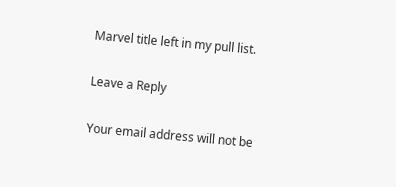Marvel title left in my pull list.

Leave a Reply

Your email address will not be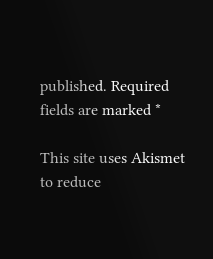published. Required fields are marked *

This site uses Akismet to reduce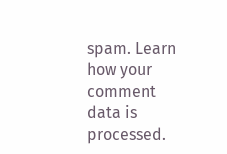spam. Learn how your comment data is processed.